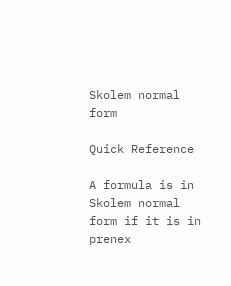Skolem normal form

Quick Reference

A formula is in Skolem normal form if it is in prenex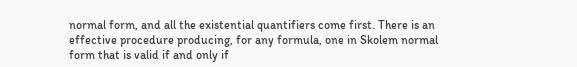normal form, and all the existential quantifiers come first. There is an effective procedure producing, for any formula, one in Skolem normal form that is valid if and only if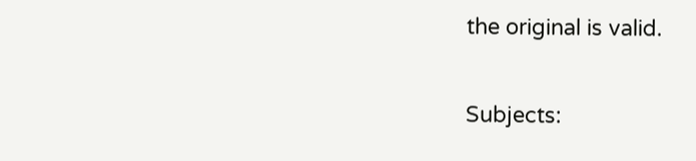the original is valid.

Subjects: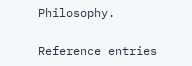Philosophy.

Reference entries